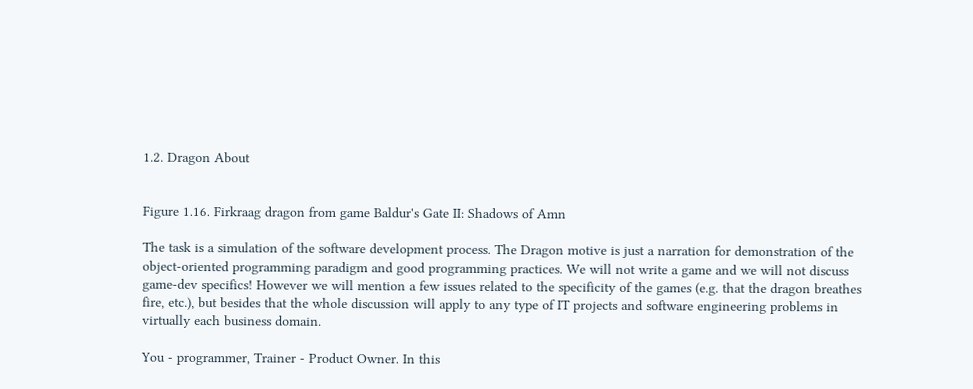1.2. Dragon About


Figure 1.16. Firkraag dragon from game Baldur's Gate II: Shadows of Amn

The task is a simulation of the software development process. The Dragon motive is just a narration for demonstration of the object-oriented programming paradigm and good programming practices. We will not write a game and we will not discuss game-dev specifics! However we will mention a few issues related to the specificity of the games (e.g. that the dragon breathes fire, etc.), but besides that the whole discussion will apply to any type of IT projects and software engineering problems in virtually each business domain.

You - programmer, Trainer - Product Owner. In this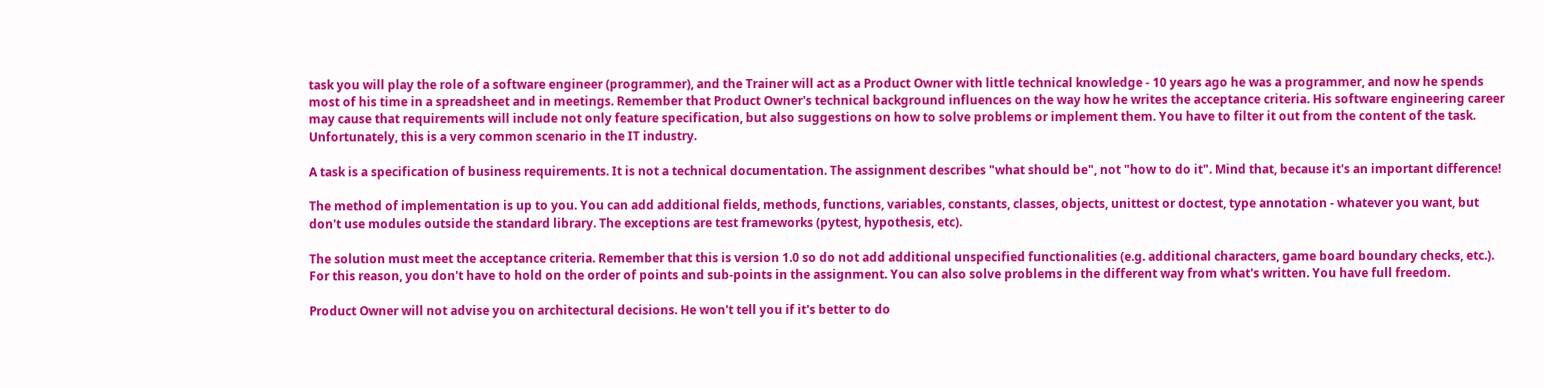task you will play the role of a software engineer (programmer), and the Trainer will act as a Product Owner with little technical knowledge - 10 years ago he was a programmer, and now he spends most of his time in a spreadsheet and in meetings. Remember that Product Owner's technical background influences on the way how he writes the acceptance criteria. His software engineering career may cause that requirements will include not only feature specification, but also suggestions on how to solve problems or implement them. You have to filter it out from the content of the task. Unfortunately, this is a very common scenario in the IT industry.

A task is a specification of business requirements. It is not a technical documentation. The assignment describes "what should be", not "how to do it". Mind that, because it's an important difference!

The method of implementation is up to you. You can add additional fields, methods, functions, variables, constants, classes, objects, unittest or doctest, type annotation - whatever you want, but don't use modules outside the standard library. The exceptions are test frameworks (pytest, hypothesis, etc).

The solution must meet the acceptance criteria. Remember that this is version 1.0 so do not add additional unspecified functionalities (e.g. additional characters, game board boundary checks, etc.). For this reason, you don't have to hold on the order of points and sub-points in the assignment. You can also solve problems in the different way from what's written. You have full freedom.

Product Owner will not advise you on architectural decisions. He won't tell you if it's better to do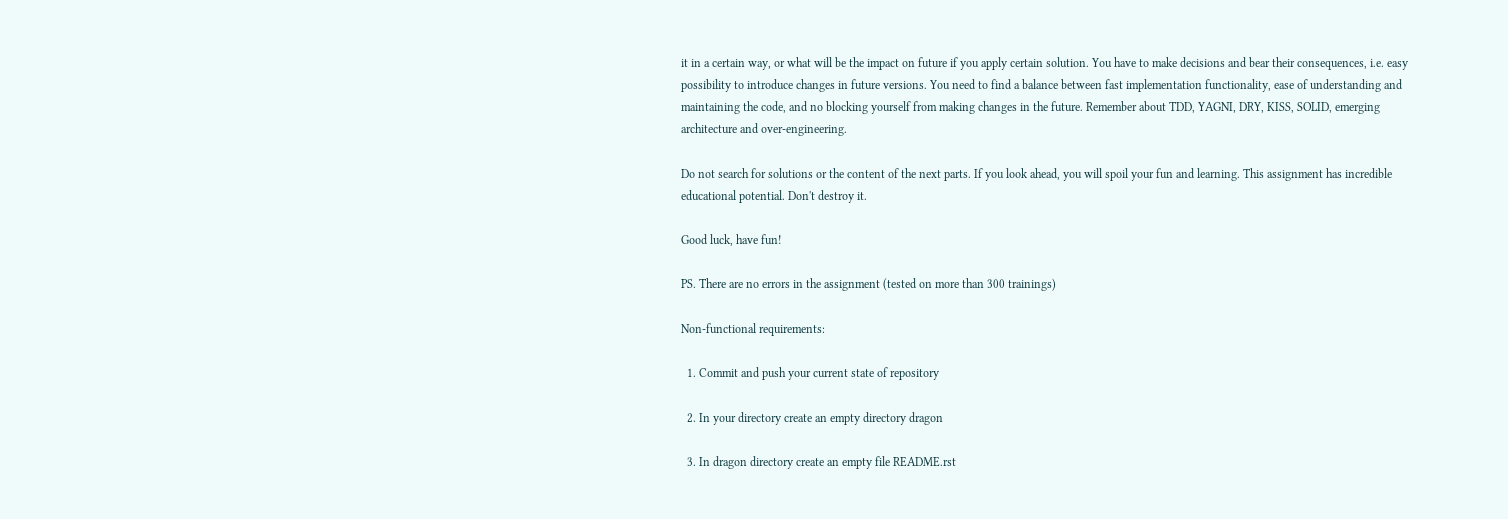it in a certain way, or what will be the impact on future if you apply certain solution. You have to make decisions and bear their consequences, i.e. easy possibility to introduce changes in future versions. You need to find a balance between fast implementation functionality, ease of understanding and maintaining the code, and no blocking yourself from making changes in the future. Remember about TDD, YAGNI, DRY, KISS, SOLID, emerging architecture and over-engineering.

Do not search for solutions or the content of the next parts. If you look ahead, you will spoil your fun and learning. This assignment has incredible educational potential. Don't destroy it.

Good luck, have fun!

PS. There are no errors in the assignment (tested on more than 300 trainings)

Non-functional requirements:

  1. Commit and push your current state of repository

  2. In your directory create an empty directory dragon

  3. In dragon directory create an empty file README.rst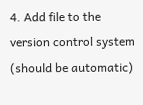4. Add file to the version control system (should be automatic)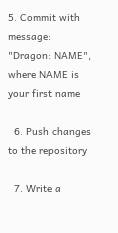5. Commit with message: "Dragon: NAME", where NAME is your first name

  6. Push changes to the repository

  7. Write a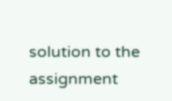solution to the assignment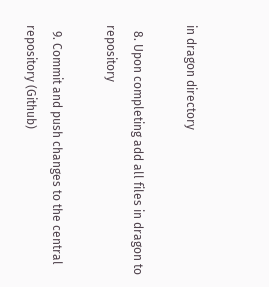in dragon directory

  8. Upon completing add all files in dragon to repository

  9. Commit and push changes to the central repository (Github)